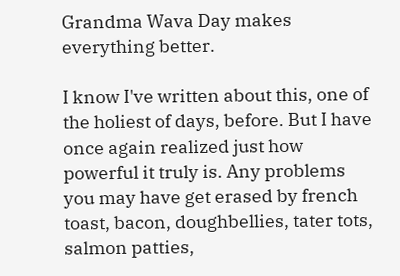Grandma Wava Day makes everything better.

I know I've written about this, one of the holiest of days, before. But I have once again realized just how powerful it truly is. Any problems you may have get erased by french toast, bacon, doughbellies, tater tots, salmon patties,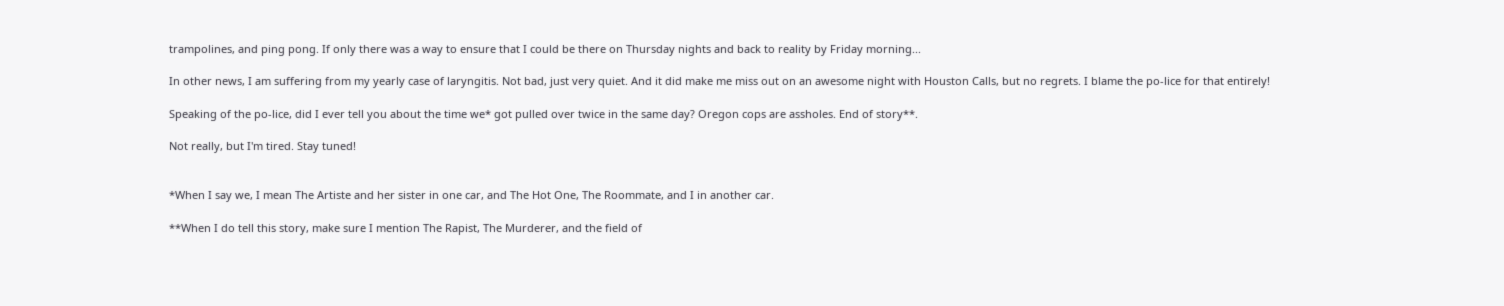trampolines, and ping pong. If only there was a way to ensure that I could be there on Thursday nights and back to reality by Friday morning...

In other news, I am suffering from my yearly case of laryngitis. Not bad, just very quiet. And it did make me miss out on an awesome night with Houston Calls, but no regrets. I blame the po-lice for that entirely!

Speaking of the po-lice, did I ever tell you about the time we* got pulled over twice in the same day? Oregon cops are assholes. End of story**.

Not really, but I'm tired. Stay tuned!


*When I say we, I mean The Artiste and her sister in one car, and The Hot One, The Roommate, and I in another car.

**When I do tell this story, make sure I mention The Rapist, The Murderer, and the field of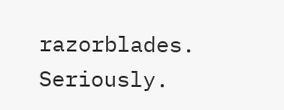razorblades. Seriously.